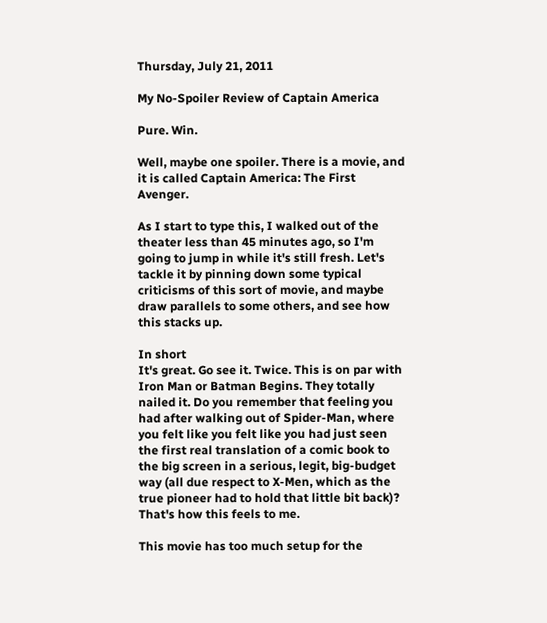Thursday, July 21, 2011

My No-Spoiler Review of Captain America

Pure. Win.

Well, maybe one spoiler. There is a movie, and it is called Captain America: The First Avenger.

As I start to type this, I walked out of the theater less than 45 minutes ago, so I'm going to jump in while it's still fresh. Let's tackle it by pinning down some typical criticisms of this sort of movie, and maybe draw parallels to some others, and see how this stacks up.

In short
It's great. Go see it. Twice. This is on par with Iron Man or Batman Begins. They totally nailed it. Do you remember that feeling you had after walking out of Spider-Man, where you felt like you felt like you had just seen the first real translation of a comic book to the big screen in a serious, legit, big-budget way (all due respect to X-Men, which as the true pioneer had to hold that little bit back)? That's how this feels to me.

This movie has too much setup for the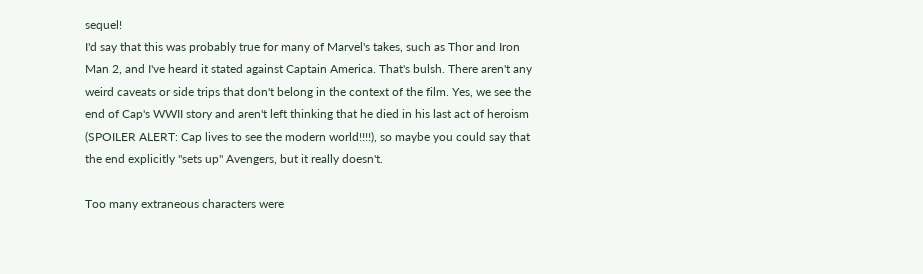sequel!
I'd say that this was probably true for many of Marvel's takes, such as Thor and Iron Man 2, and I've heard it stated against Captain America. That's bulsh. There aren't any weird caveats or side trips that don't belong in the context of the film. Yes, we see the end of Cap's WWII story and aren't left thinking that he died in his last act of heroism (SPOILER ALERT: Cap lives to see the modern world!!!!), so maybe you could say that the end explicitly "sets up" Avengers, but it really doesn't.

Too many extraneous characters were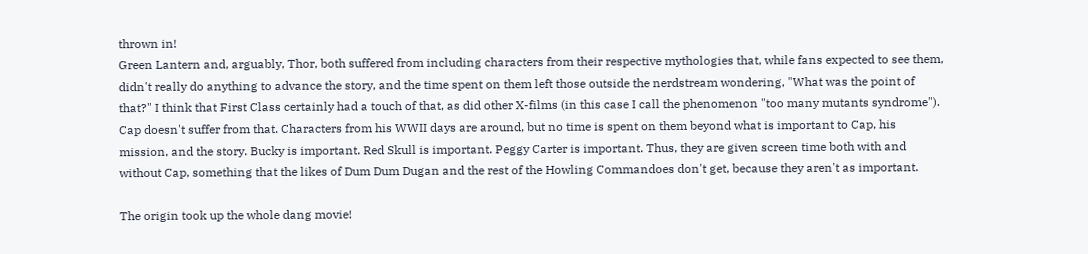thrown in!
Green Lantern and, arguably, Thor, both suffered from including characters from their respective mythologies that, while fans expected to see them, didn't really do anything to advance the story, and the time spent on them left those outside the nerdstream wondering, "What was the point of that?" I think that First Class certainly had a touch of that, as did other X-films (in this case I call the phenomenon "too many mutants syndrome"). Cap doesn't suffer from that. Characters from his WWII days are around, but no time is spent on them beyond what is important to Cap, his mission, and the story. Bucky is important. Red Skull is important. Peggy Carter is important. Thus, they are given screen time both with and without Cap, something that the likes of Dum Dum Dugan and the rest of the Howling Commandoes don't get, because they aren't as important.

The origin took up the whole dang movie!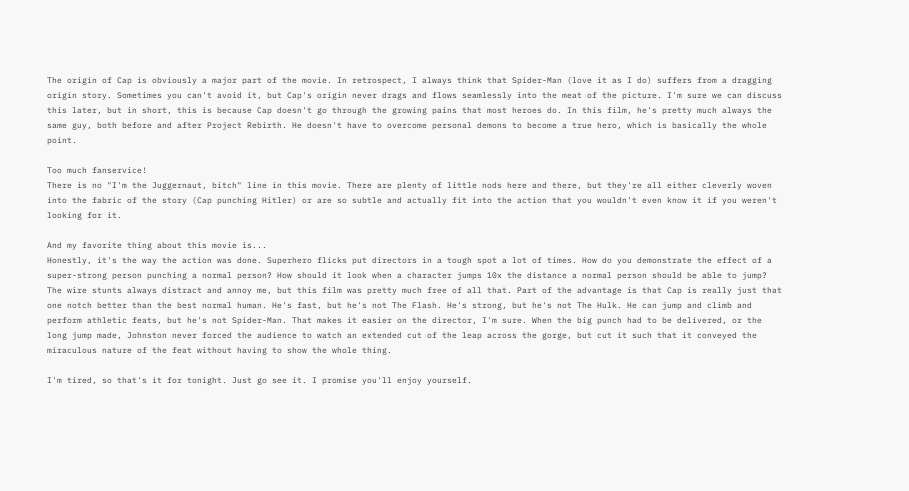The origin of Cap is obviously a major part of the movie. In retrospect, I always think that Spider-Man (love it as I do) suffers from a dragging origin story. Sometimes you can't avoid it, but Cap's origin never drags and flows seamlessly into the meat of the picture. I'm sure we can discuss this later, but in short, this is because Cap doesn't go through the growing pains that most heroes do. In this film, he's pretty much always the same guy, both before and after Project Rebirth. He doesn't have to overcome personal demons to become a true hero, which is basically the whole point.

Too much fanservice!
There is no "I'm the Juggernaut, bitch" line in this movie. There are plenty of little nods here and there, but they're all either cleverly woven into the fabric of the story (Cap punching Hitler) or are so subtle and actually fit into the action that you wouldn't even know it if you weren't looking for it.

And my favorite thing about this movie is...
Honestly, it's the way the action was done. Superhero flicks put directors in a tough spot a lot of times. How do you demonstrate the effect of a super-strong person punching a normal person? How should it look when a character jumps 10x the distance a normal person should be able to jump? The wire stunts always distract and annoy me, but this film was pretty much free of all that. Part of the advantage is that Cap is really just that one notch better than the best normal human. He's fast, but he's not The Flash. He's strong, but he's not The Hulk. He can jump and climb and perform athletic feats, but he's not Spider-Man. That makes it easier on the director, I'm sure. When the big punch had to be delivered, or the long jump made, Johnston never forced the audience to watch an extended cut of the leap across the gorge, but cut it such that it conveyed the miraculous nature of the feat without having to show the whole thing.

I'm tired, so that's it for tonight. Just go see it. I promise you'll enjoy yourself.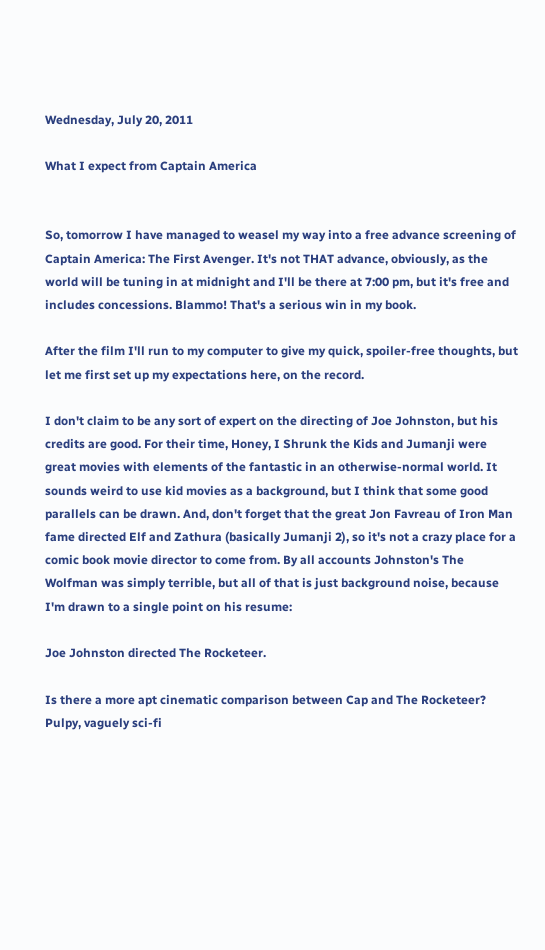Wednesday, July 20, 2011

What I expect from Captain America


So, tomorrow I have managed to weasel my way into a free advance screening of Captain America: The First Avenger. It's not THAT advance, obviously, as the world will be tuning in at midnight and I'll be there at 7:00 pm, but it's free and includes concessions. Blammo! That's a serious win in my book.

After the film I'll run to my computer to give my quick, spoiler-free thoughts, but let me first set up my expectations here, on the record.

I don't claim to be any sort of expert on the directing of Joe Johnston, but his credits are good. For their time, Honey, I Shrunk the Kids and Jumanji were great movies with elements of the fantastic in an otherwise-normal world. It sounds weird to use kid movies as a background, but I think that some good parallels can be drawn. And, don't forget that the great Jon Favreau of Iron Man fame directed Elf and Zathura (basically Jumanji 2), so it's not a crazy place for a comic book movie director to come from. By all accounts Johnston's The Wolfman was simply terrible, but all of that is just background noise, because I'm drawn to a single point on his resume:

Joe Johnston directed The Rocketeer.

Is there a more apt cinematic comparison between Cap and The Rocketeer? Pulpy, vaguely sci-fi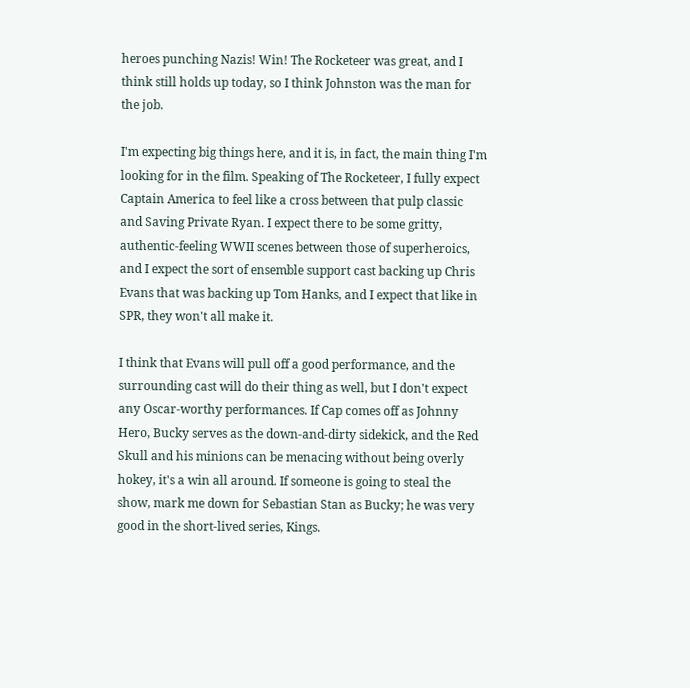heroes punching Nazis! Win! The Rocketeer was great, and I think still holds up today, so I think Johnston was the man for the job.

I'm expecting big things here, and it is, in fact, the main thing I'm looking for in the film. Speaking of The Rocketeer, I fully expect Captain America to feel like a cross between that pulp classic and Saving Private Ryan. I expect there to be some gritty, authentic-feeling WWII scenes between those of superheroics, and I expect the sort of ensemble support cast backing up Chris Evans that was backing up Tom Hanks, and I expect that like in SPR, they won't all make it.

I think that Evans will pull off a good performance, and the surrounding cast will do their thing as well, but I don't expect any Oscar-worthy performances. If Cap comes off as Johnny Hero, Bucky serves as the down-and-dirty sidekick, and the Red Skull and his minions can be menacing without being overly hokey, it's a win all around. If someone is going to steal the show, mark me down for Sebastian Stan as Bucky; he was very good in the short-lived series, Kings.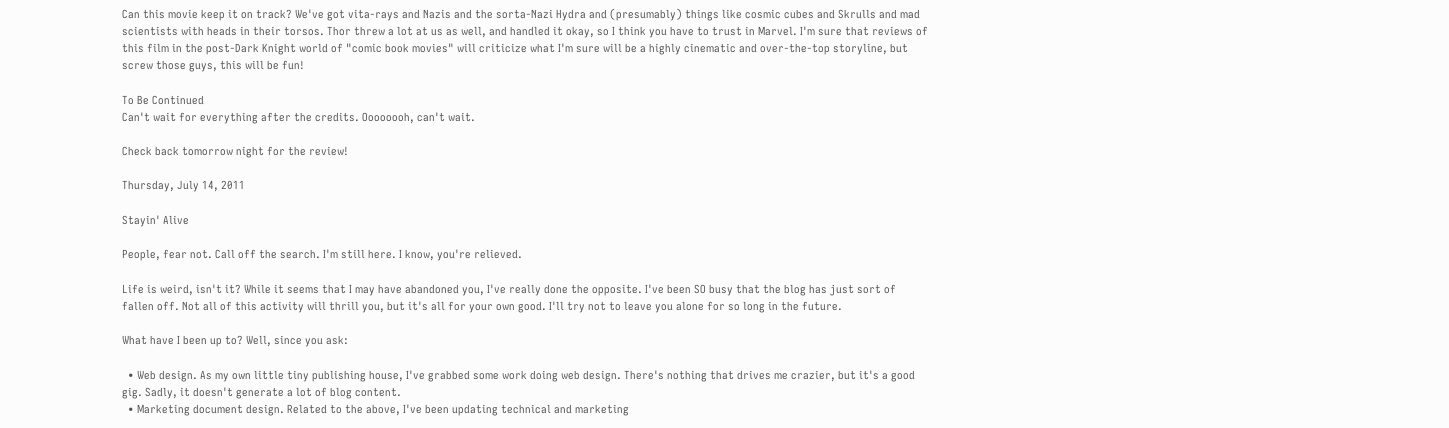Can this movie keep it on track? We've got vita-rays and Nazis and the sorta-Nazi Hydra and (presumably) things like cosmic cubes and Skrulls and mad scientists with heads in their torsos. Thor threw a lot at us as well, and handled it okay, so I think you have to trust in Marvel. I'm sure that reviews of this film in the post-Dark Knight world of "comic book movies" will criticize what I'm sure will be a highly cinematic and over-the-top storyline, but screw those guys, this will be fun!

To Be Continued
Can't wait for everything after the credits. Oooooooh, can't wait.

Check back tomorrow night for the review!

Thursday, July 14, 2011

Stayin' Alive

People, fear not. Call off the search. I'm still here. I know, you're relieved.

Life is weird, isn't it? While it seems that I may have abandoned you, I've really done the opposite. I've been SO busy that the blog has just sort of fallen off. Not all of this activity will thrill you, but it's all for your own good. I'll try not to leave you alone for so long in the future.

What have I been up to? Well, since you ask:

  • Web design. As my own little tiny publishing house, I've grabbed some work doing web design. There's nothing that drives me crazier, but it's a good gig. Sadly, it doesn't generate a lot of blog content.
  • Marketing document design. Related to the above, I've been updating technical and marketing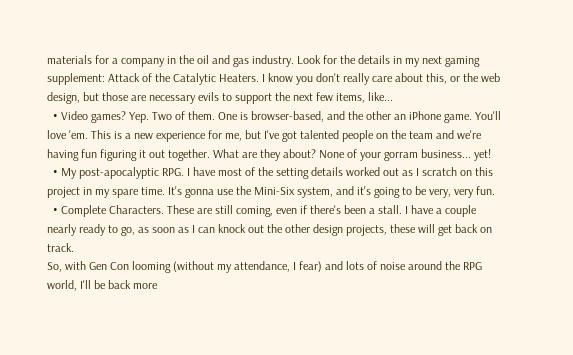materials for a company in the oil and gas industry. Look for the details in my next gaming supplement: Attack of the Catalytic Heaters. I know you don't really care about this, or the web design, but those are necessary evils to support the next few items, like...
  • Video games? Yep. Two of them. One is browser-based, and the other an iPhone game. You'll love 'em. This is a new experience for me, but I've got talented people on the team and we're having fun figuring it out together. What are they about? None of your gorram business... yet!
  • My post-apocalyptic RPG. I have most of the setting details worked out as I scratch on this project in my spare time. It's gonna use the Mini-Six system, and it's going to be very, very fun.
  • Complete Characters. These are still coming, even if there's been a stall. I have a couple nearly ready to go, as soon as I can knock out the other design projects, these will get back on track.
So, with Gen Con looming (without my attendance, I fear) and lots of noise around the RPG world, I'll be back more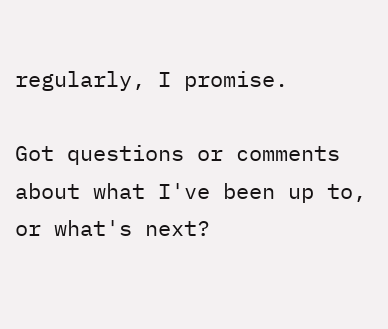regularly, I promise.

Got questions or comments about what I've been up to, or what's next?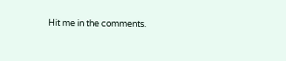Hit me in the comments.